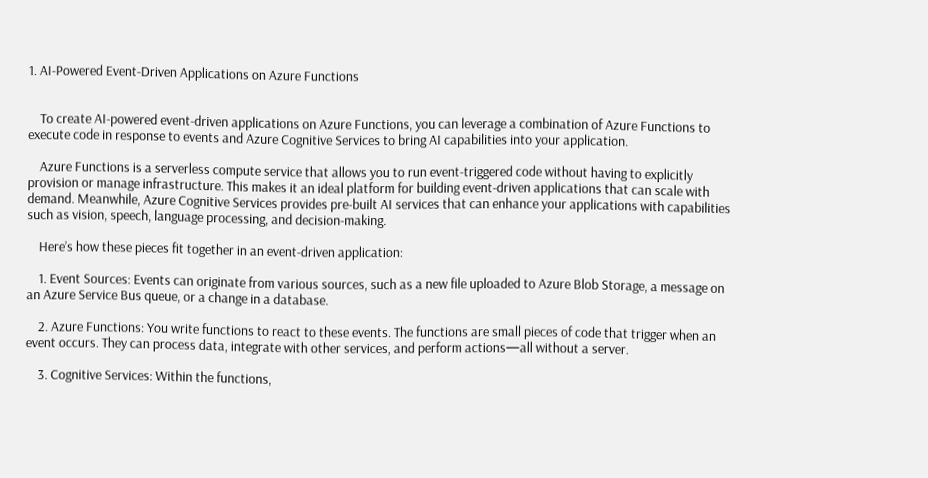1. AI-Powered Event-Driven Applications on Azure Functions


    To create AI-powered event-driven applications on Azure Functions, you can leverage a combination of Azure Functions to execute code in response to events and Azure Cognitive Services to bring AI capabilities into your application.

    Azure Functions is a serverless compute service that allows you to run event-triggered code without having to explicitly provision or manage infrastructure. This makes it an ideal platform for building event-driven applications that can scale with demand. Meanwhile, Azure Cognitive Services provides pre-built AI services that can enhance your applications with capabilities such as vision, speech, language processing, and decision-making.

    Here’s how these pieces fit together in an event-driven application:

    1. Event Sources: Events can originate from various sources, such as a new file uploaded to Azure Blob Storage, a message on an Azure Service Bus queue, or a change in a database.

    2. Azure Functions: You write functions to react to these events. The functions are small pieces of code that trigger when an event occurs. They can process data, integrate with other services, and perform actions—all without a server.

    3. Cognitive Services: Within the functions,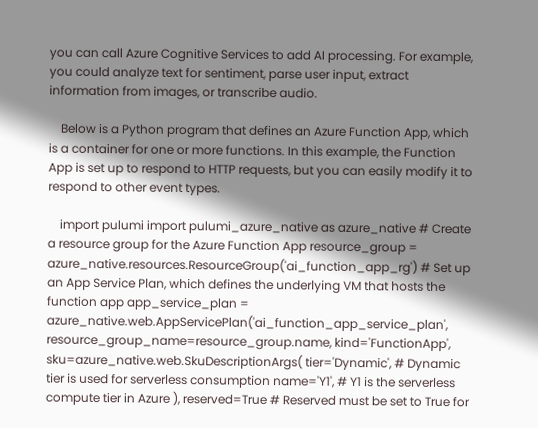you can call Azure Cognitive Services to add AI processing. For example, you could analyze text for sentiment, parse user input, extract information from images, or transcribe audio.

    Below is a Python program that defines an Azure Function App, which is a container for one or more functions. In this example, the Function App is set up to respond to HTTP requests, but you can easily modify it to respond to other event types.

    import pulumi import pulumi_azure_native as azure_native # Create a resource group for the Azure Function App resource_group = azure_native.resources.ResourceGroup('ai_function_app_rg') # Set up an App Service Plan, which defines the underlying VM that hosts the function app app_service_plan = azure_native.web.AppServicePlan('ai_function_app_service_plan', resource_group_name=resource_group.name, kind='FunctionApp', sku=azure_native.web.SkuDescriptionArgs( tier='Dynamic', # Dynamic tier is used for serverless consumption name='Y1', # Y1 is the serverless compute tier in Azure ), reserved=True # Reserved must be set to True for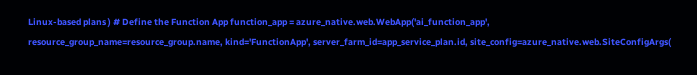Linux-based plans ) # Define the Function App function_app = azure_native.web.WebApp('ai_function_app', resource_group_name=resource_group.name, kind='FunctionApp', server_farm_id=app_service_plan.id, site_config=azure_native.web.SiteConfigArgs(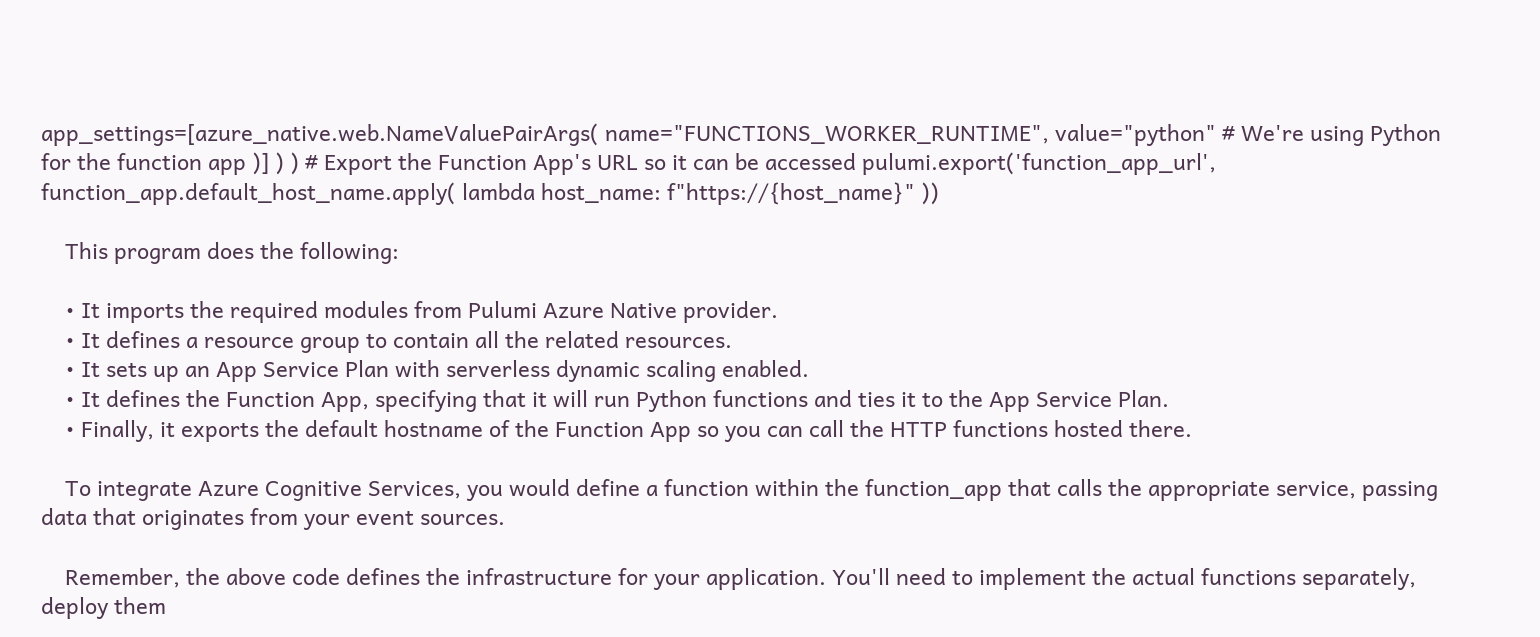app_settings=[azure_native.web.NameValuePairArgs( name="FUNCTIONS_WORKER_RUNTIME", value="python" # We're using Python for the function app )] ) ) # Export the Function App's URL so it can be accessed pulumi.export('function_app_url', function_app.default_host_name.apply( lambda host_name: f"https://{host_name}" ))

    This program does the following:

    • It imports the required modules from Pulumi Azure Native provider.
    • It defines a resource group to contain all the related resources.
    • It sets up an App Service Plan with serverless dynamic scaling enabled.
    • It defines the Function App, specifying that it will run Python functions and ties it to the App Service Plan.
    • Finally, it exports the default hostname of the Function App so you can call the HTTP functions hosted there.

    To integrate Azure Cognitive Services, you would define a function within the function_app that calls the appropriate service, passing data that originates from your event sources.

    Remember, the above code defines the infrastructure for your application. You'll need to implement the actual functions separately, deploy them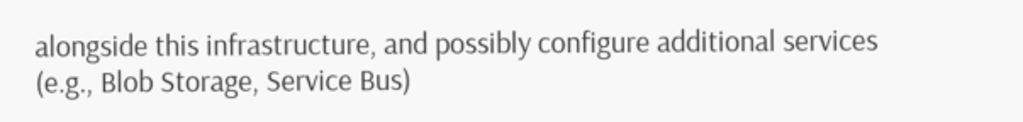alongside this infrastructure, and possibly configure additional services (e.g., Blob Storage, Service Bus)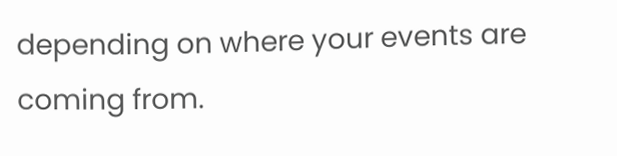depending on where your events are coming from.